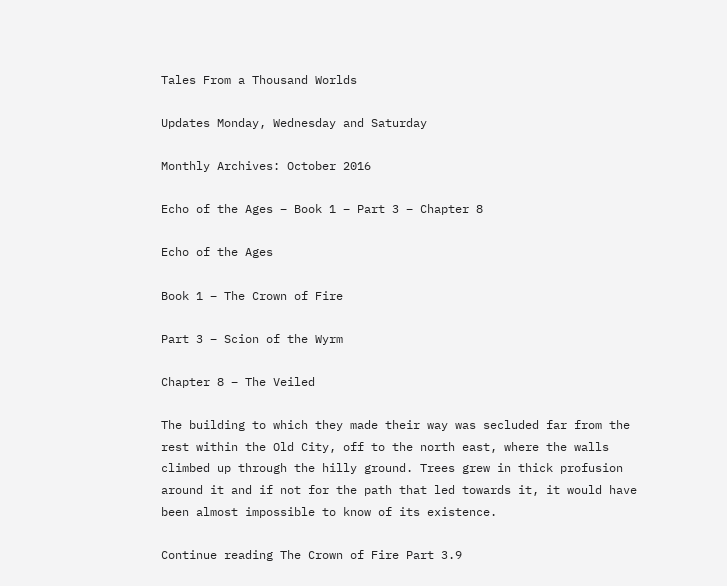Tales From a Thousand Worlds

Updates Monday, Wednesday and Saturday

Monthly Archives: October 2016

Echo of the Ages – Book 1 – Part 3 – Chapter 8

Echo of the Ages

Book 1 – The Crown of Fire

Part 3 – Scion of the Wyrm

Chapter 8 – The Veiled

The building to which they made their way was secluded far from the rest within the Old City, off to the north east, where the walls climbed up through the hilly ground. Trees grew in thick profusion around it and if not for the path that led towards it, it would have been almost impossible to know of its existence.

Continue reading The Crown of Fire Part 3.9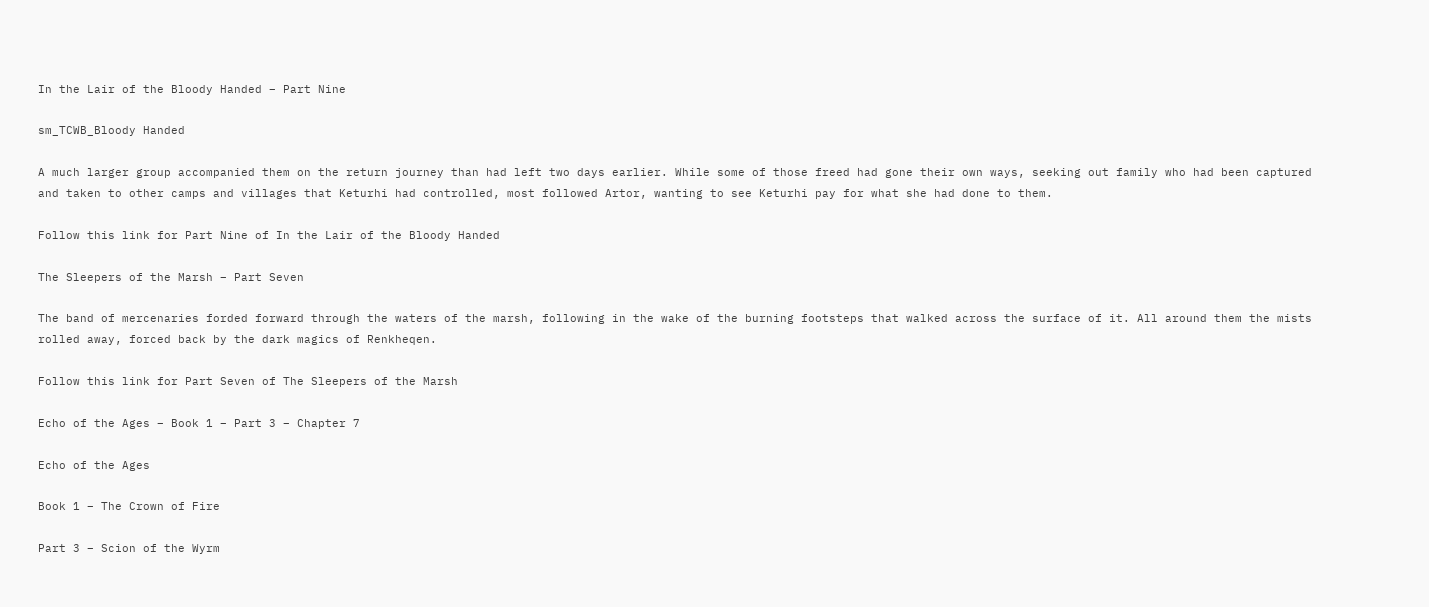In the Lair of the Bloody Handed – Part Nine

sm_TCWB_Bloody Handed

A much larger group accompanied them on the return journey than had left two days earlier. While some of those freed had gone their own ways, seeking out family who had been captured and taken to other camps and villages that Keturhi had controlled, most followed Artor, wanting to see Keturhi pay for what she had done to them.

Follow this link for Part Nine of In the Lair of the Bloody Handed

The Sleepers of the Marsh – Part Seven

The band of mercenaries forded forward through the waters of the marsh, following in the wake of the burning footsteps that walked across the surface of it. All around them the mists rolled away, forced back by the dark magics of Renkheqen.

Follow this link for Part Seven of The Sleepers of the Marsh

Echo of the Ages – Book 1 – Part 3 – Chapter 7

Echo of the Ages

Book 1 – The Crown of Fire

Part 3 – Scion of the Wyrm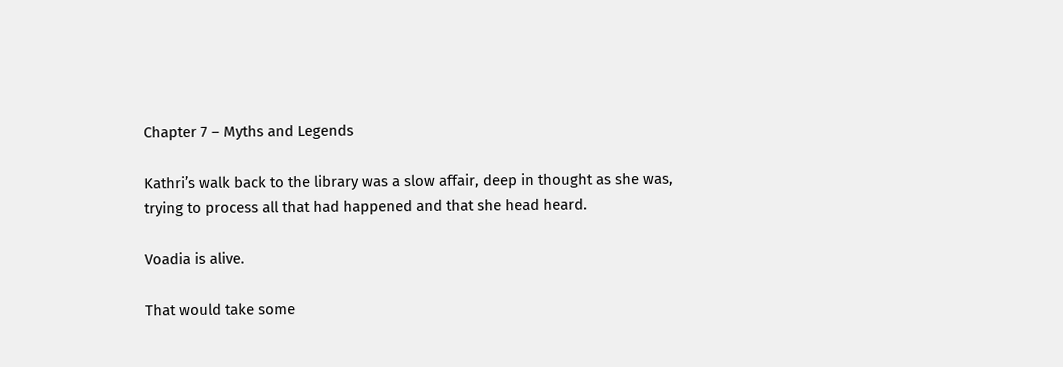Chapter 7 – Myths and Legends

Kathri’s walk back to the library was a slow affair, deep in thought as she was, trying to process all that had happened and that she head heard.

Voadia is alive.

That would take some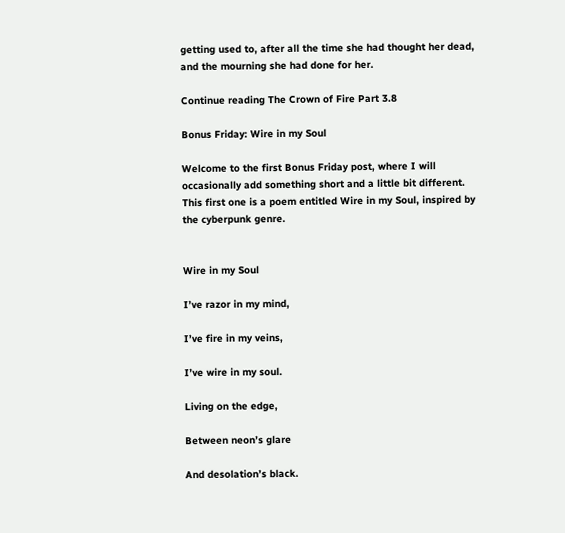getting used to, after all the time she had thought her dead, and the mourning she had done for her.

Continue reading The Crown of Fire Part 3.8

Bonus Friday: Wire in my Soul

Welcome to the first Bonus Friday post, where I will occasionally add something short and a little bit different.  This first one is a poem entitled Wire in my Soul, inspired by the cyberpunk genre.


Wire in my Soul

I’ve razor in my mind,

I’ve fire in my veins,

I’ve wire in my soul.

Living on the edge,

Between neon’s glare

And desolation’s black.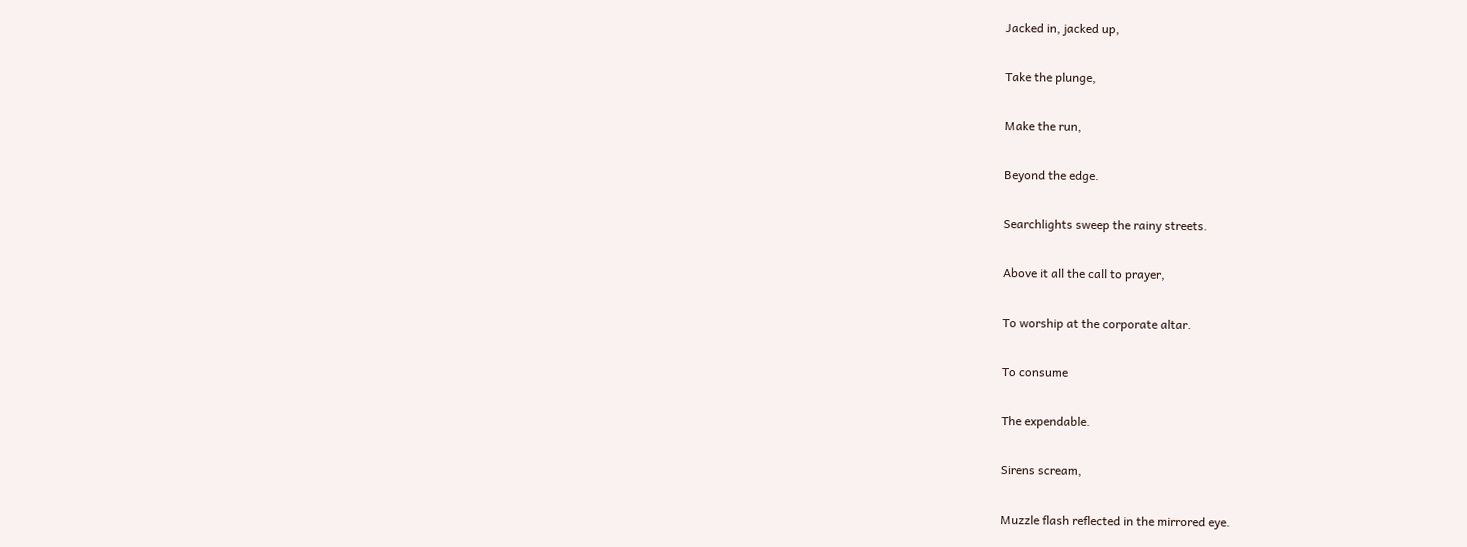Jacked in, jacked up,

Take the plunge,

Make the run,

Beyond the edge.

Searchlights sweep the rainy streets.

Above it all the call to prayer,

To worship at the corporate altar.

To consume

The expendable.

Sirens scream,

Muzzle flash reflected in the mirrored eye.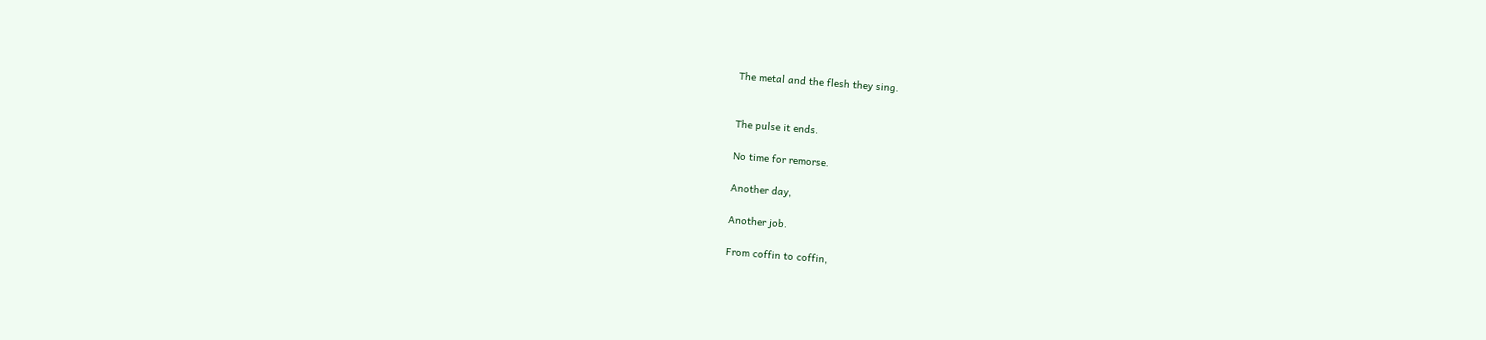The metal and the flesh they sing.


The pulse it ends.

No time for remorse.

Another day,

Another job.

From coffin to coffin,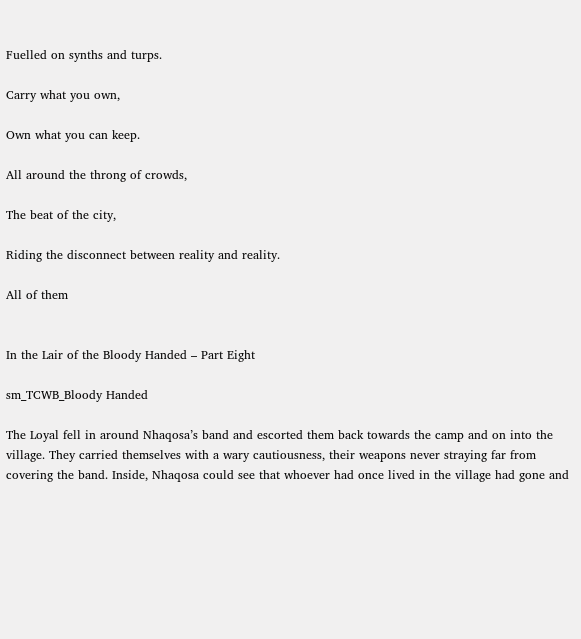Fuelled on synths and turps.

Carry what you own,

Own what you can keep.

All around the throng of crowds,

The beat of the city,

Riding the disconnect between reality and reality.

All of them


In the Lair of the Bloody Handed – Part Eight

sm_TCWB_Bloody Handed

The Loyal fell in around Nhaqosa’s band and escorted them back towards the camp and on into the village. They carried themselves with a wary cautiousness, their weapons never straying far from covering the band. Inside, Nhaqosa could see that whoever had once lived in the village had gone and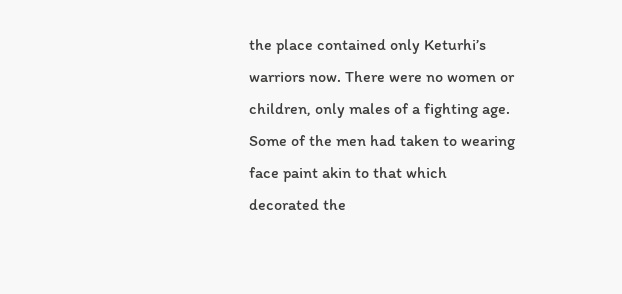the place contained only Keturhi’s warriors now. There were no women or children, only males of a fighting age. Some of the men had taken to wearing face paint akin to that which decorated the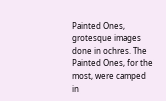Painted Ones, grotesque images done in ochres. The Painted Ones, for the most, were camped in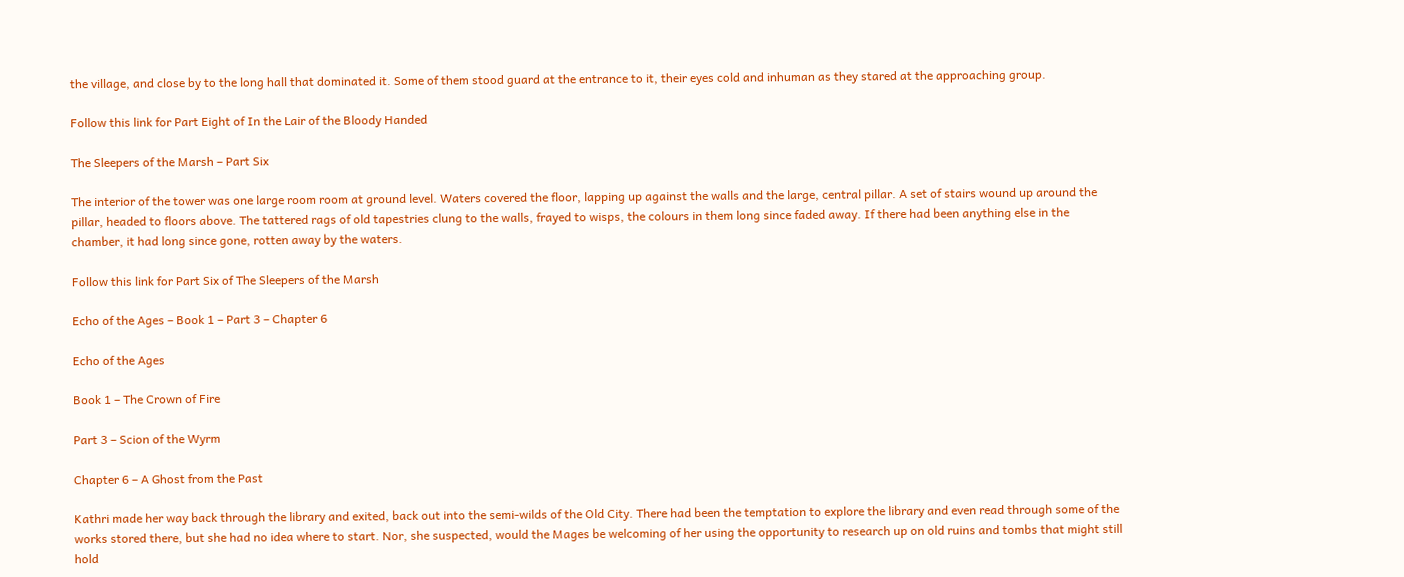the village, and close by to the long hall that dominated it. Some of them stood guard at the entrance to it, their eyes cold and inhuman as they stared at the approaching group.

Follow this link for Part Eight of In the Lair of the Bloody Handed

The Sleepers of the Marsh – Part Six

The interior of the tower was one large room room at ground level. Waters covered the floor, lapping up against the walls and the large, central pillar. A set of stairs wound up around the pillar, headed to floors above. The tattered rags of old tapestries clung to the walls, frayed to wisps, the colours in them long since faded away. If there had been anything else in the chamber, it had long since gone, rotten away by the waters.

Follow this link for Part Six of The Sleepers of the Marsh

Echo of the Ages – Book 1 – Part 3 – Chapter 6

Echo of the Ages

Book 1 – The Crown of Fire

Part 3 – Scion of the Wyrm

Chapter 6 – A Ghost from the Past

Kathri made her way back through the library and exited, back out into the semi-wilds of the Old City. There had been the temptation to explore the library and even read through some of the works stored there, but she had no idea where to start. Nor, she suspected, would the Mages be welcoming of her using the opportunity to research up on old ruins and tombs that might still hold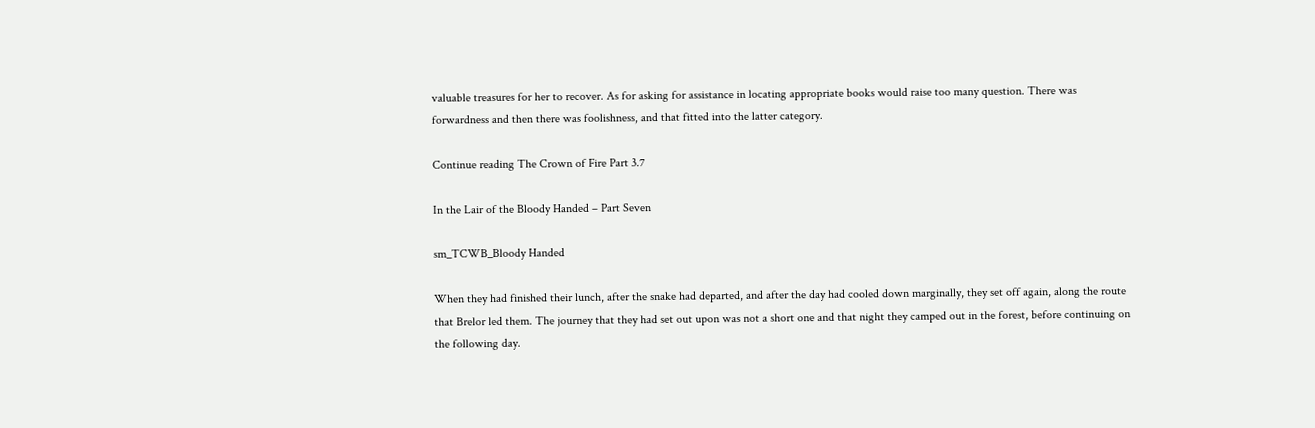valuable treasures for her to recover. As for asking for assistance in locating appropriate books would raise too many question. There was forwardness and then there was foolishness, and that fitted into the latter category.

Continue reading The Crown of Fire Part 3.7

In the Lair of the Bloody Handed – Part Seven

sm_TCWB_Bloody Handed

When they had finished their lunch, after the snake had departed, and after the day had cooled down marginally, they set off again, along the route that Brelor led them. The journey that they had set out upon was not a short one and that night they camped out in the forest, before continuing on the following day.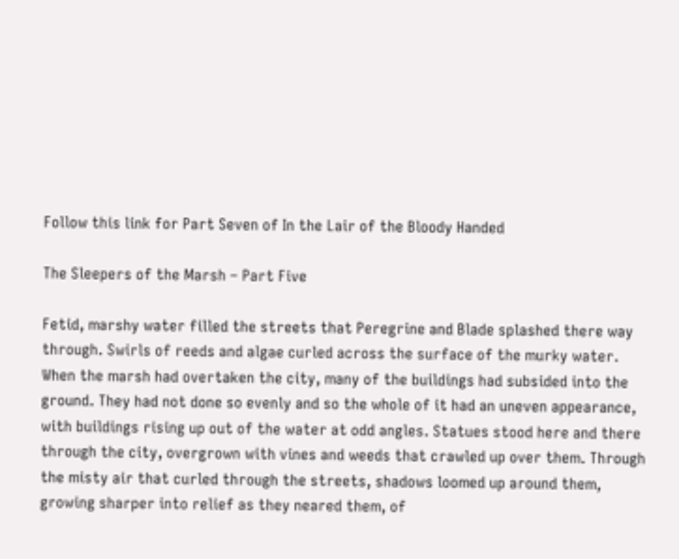Follow this link for Part Seven of In the Lair of the Bloody Handed

The Sleepers of the Marsh – Part Five

Fetid, marshy water filled the streets that Peregrine and Blade splashed there way through. Swirls of reeds and algae curled across the surface of the murky water. When the marsh had overtaken the city, many of the buildings had subsided into the ground. They had not done so evenly and so the whole of it had an uneven appearance, with buildings rising up out of the water at odd angles. Statues stood here and there through the city, overgrown with vines and weeds that crawled up over them. Through the misty air that curled through the streets, shadows loomed up around them, growing sharper into relief as they neared them, of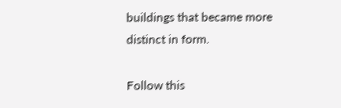buildings that became more distinct in form.

Follow this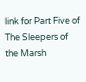link for Part Five of The Sleepers of the Marsh